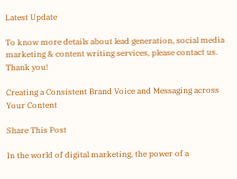Latest Update

To know more details about lead generation, social media marketing & content writing services, please contact us. Thank you!

Creating a Consistent Brand Voice and Messaging across Your Content

Share This Post

In the world of digital marketing, the power of a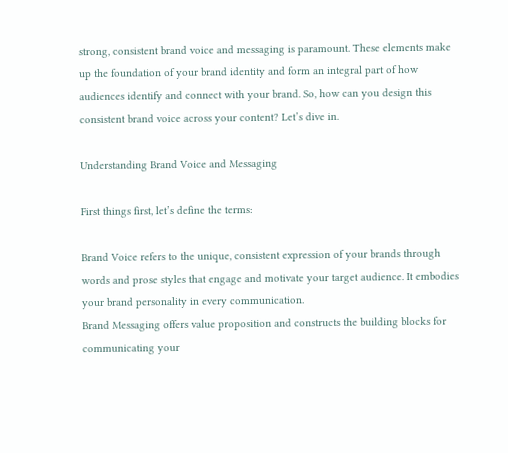strong, consistent brand voice and messaging is paramount. These elements make up the foundation of your brand identity and form an integral part of how audiences identify and connect with your brand. So, how can you design this consistent brand voice across your content? Let’s dive in.

Understanding Brand Voice and Messaging

First things first, let’s define the terms:

Brand Voice refers to the unique, consistent expression of your brands through words and prose styles that engage and motivate your target audience. It embodies your brand personality in every communication.
Brand Messaging offers value proposition and constructs the building blocks for communicating your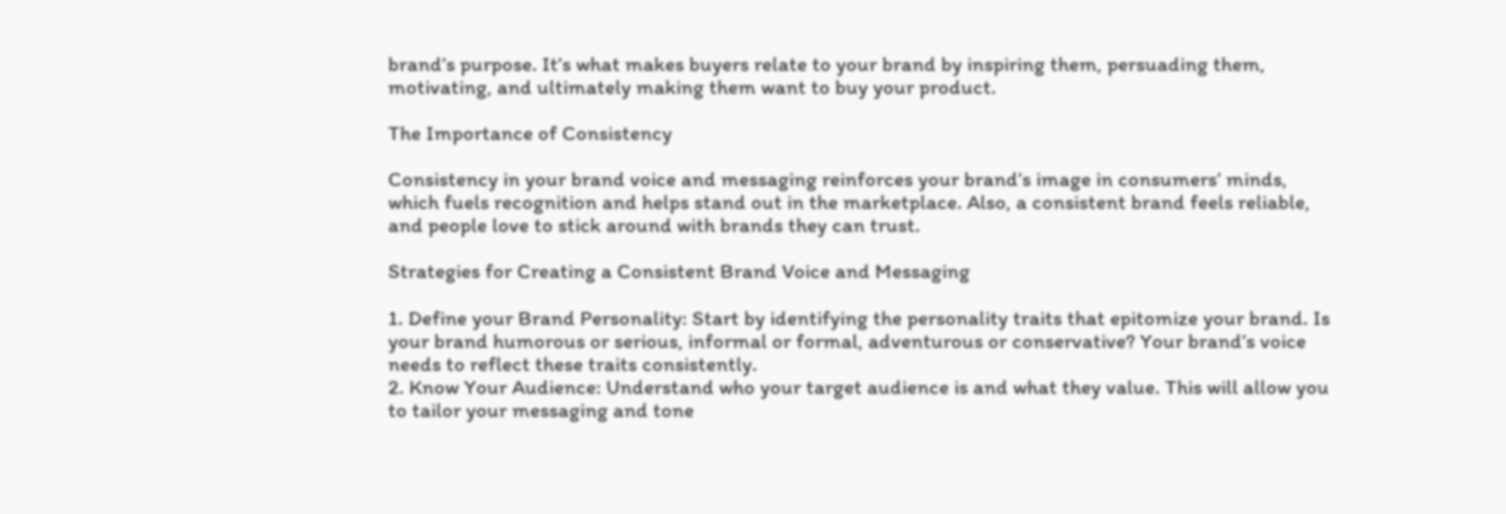brand’s purpose. It’s what makes buyers relate to your brand by inspiring them, persuading them, motivating, and ultimately making them want to buy your product.

The Importance of Consistency

Consistency in your brand voice and messaging reinforces your brand’s image in consumers’ minds, which fuels recognition and helps stand out in the marketplace. Also, a consistent brand feels reliable, and people love to stick around with brands they can trust.

Strategies for Creating a Consistent Brand Voice and Messaging

1. Define your Brand Personality: Start by identifying the personality traits that epitomize your brand. Is your brand humorous or serious, informal or formal, adventurous or conservative? Your brand’s voice needs to reflect these traits consistently.
2. Know Your Audience: Understand who your target audience is and what they value. This will allow you to tailor your messaging and tone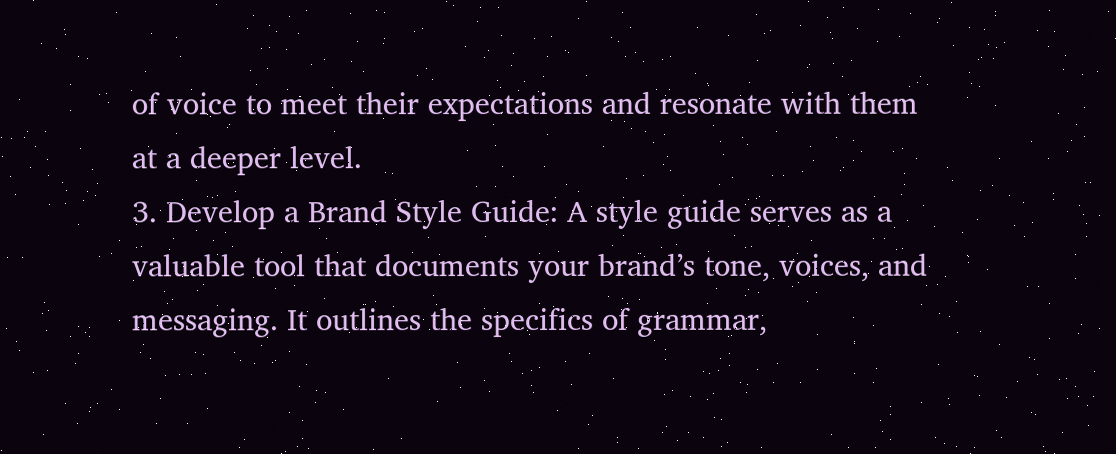of voice to meet their expectations and resonate with them at a deeper level.
3. Develop a Brand Style Guide: A style guide serves as a valuable tool that documents your brand’s tone, voices, and messaging. It outlines the specifics of grammar,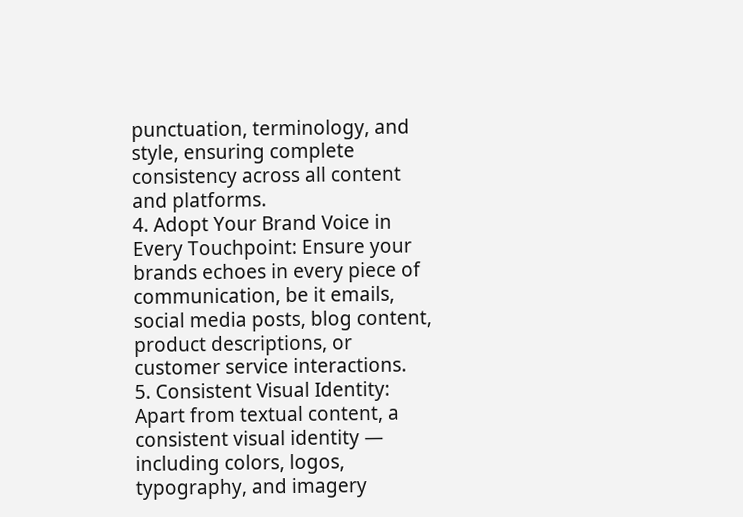punctuation, terminology, and style, ensuring complete consistency across all content and platforms.
4. Adopt Your Brand Voice in Every Touchpoint: Ensure your brands echoes in every piece of communication, be it emails, social media posts, blog content, product descriptions, or customer service interactions.
5. Consistent Visual Identity: Apart from textual content, a consistent visual identity — including colors, logos, typography, and imagery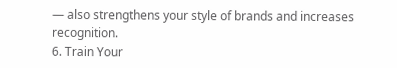— also strengthens your style of brands and increases recognition.
6. Train Your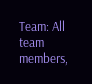Team: All team members,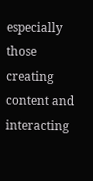especially those creating content and interacting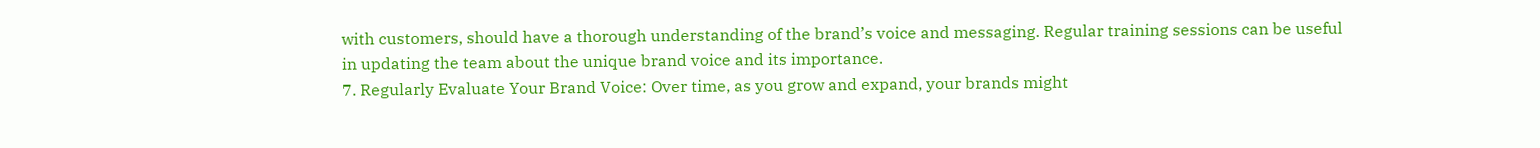with customers, should have a thorough understanding of the brand’s voice and messaging. Regular training sessions can be useful in updating the team about the unique brand voice and its importance.
7. Regularly Evaluate Your Brand Voice: Over time, as you grow and expand, your brands might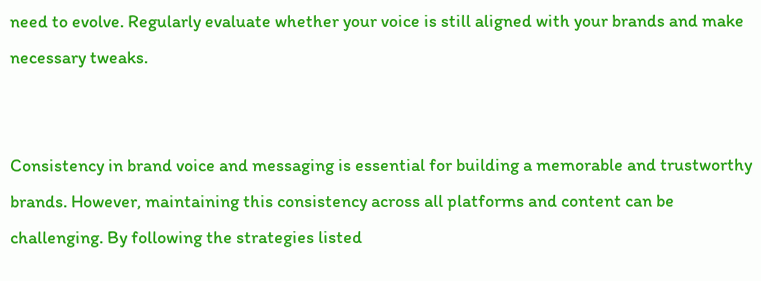need to evolve. Regularly evaluate whether your voice is still aligned with your brands and make necessary tweaks.


Consistency in brand voice and messaging is essential for building a memorable and trustworthy brands. However, maintaining this consistency across all platforms and content can be challenging. By following the strategies listed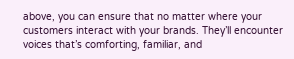above, you can ensure that no matter where your customers interact with your brands. They’ll encounter voices that’s comforting, familiar, and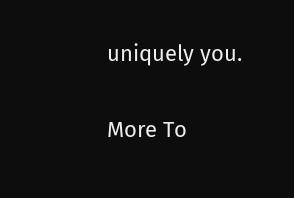uniquely you.

More To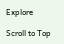Explore

Scroll to Top